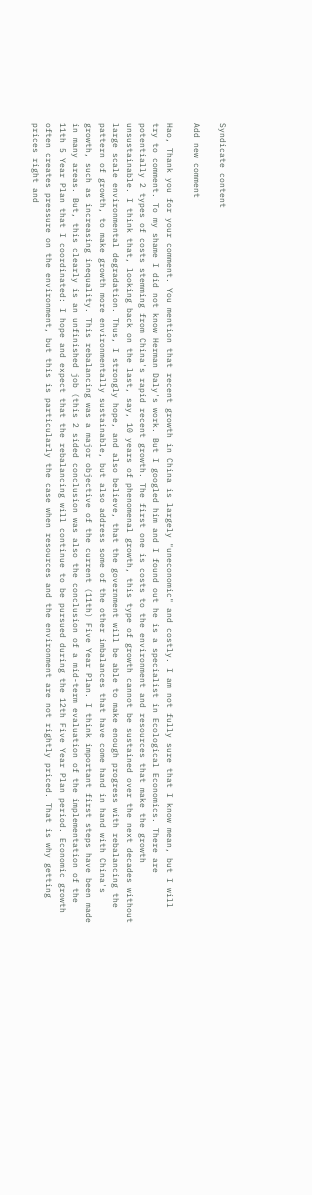Syndicate content

Add new comment

Hao, Thank you for your comment. You mention that recent growth in China is largely "uneconomic" and costly. I am not fully sure that I know mean, but I will try to comment. To my shame I did not know Herman Daly's work. But I googled him and I found out he is a specialist in Ecological Economics. There are potentially 2 types of costs stemming from China's rapid recent growth. The first one is costs to the environment and resources that make the growth unsustainable. I think that, looking back on the last, say, 10 years of phenomenal growth, this type of growth cannot be sustained over the next decades without large scale environmental degradation. Thus, I strongly hope, and also believe, that the government will be able to make enough progress with rebalancing the pattern of growth, to make growth more environmentally sustainable, but also address some of the other imbalances that have come hand in hand with China's growth, such as increasing inequality. This rebalancing was a major objective of the current (11th) Five Year Plan. I think important first steps have been made in many areas. But, this clearly is an unfinished job (this 2 sided conclusion was also the conclusion of a mid-term evaluation of the implementation of the 11th 5 Year Plan that I coordinated: I hope and expect that the rebalancing will continue to be pursued during the 12th Five Year Plan period. Economic growth often creates pressure on the environment, but this is particularly the case when resources and the environment are not rightly priced. That is why getting prices right and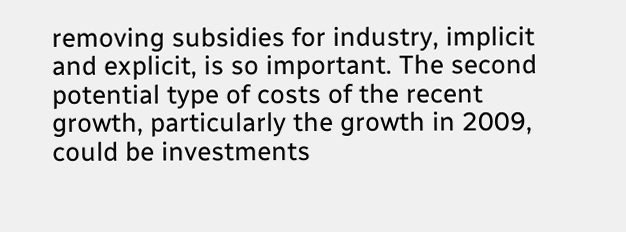removing subsidies for industry, implicit and explicit, is so important. The second potential type of costs of the recent growth, particularly the growth in 2009, could be investments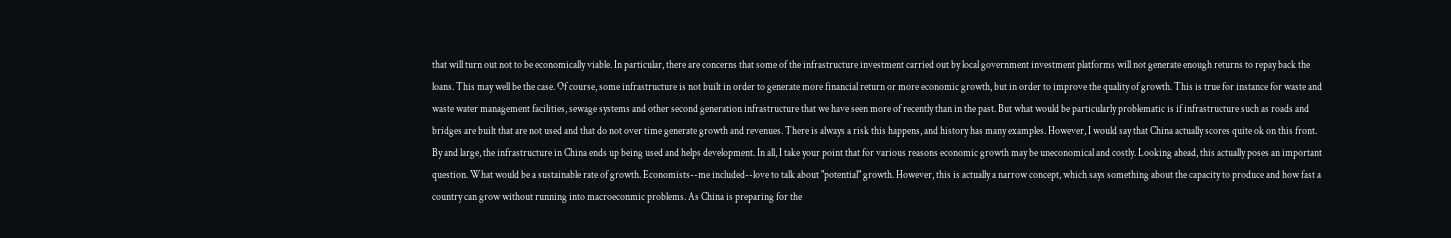that will turn out not to be economically viable. In particular, there are concerns that some of the infrastructure investment carried out by local government investment platforms will not generate enough returns to repay back the loans. This may well be the case. Of course, some infrastructure is not built in order to generate more financial return or more economic growth, but in order to improve the quality of growth. This is true for instance for waste and waste water management facilities, sewage systems and other second generation infrastructure that we have seen more of recently than in the past. But what would be particularly problematic is if infrastructure such as roads and bridges are built that are not used and that do not over time generate growth and revenues. There is always a risk this happens, and history has many examples. However, I would say that China actually scores quite ok on this front. By and large, the infrastructure in China ends up being used and helps development. In all, I take your point that for various reasons economic growth may be uneconomical and costly. Looking ahead, this actually poses an important question. What would be a sustainable rate of growth. Economists--me included--love to talk about "potential" growth. However, this is actually a narrow concept, which says something about the capacity to produce and how fast a country can grow without running into macroeconmic problems. As China is preparing for the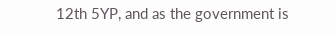12th 5YP, and as the government is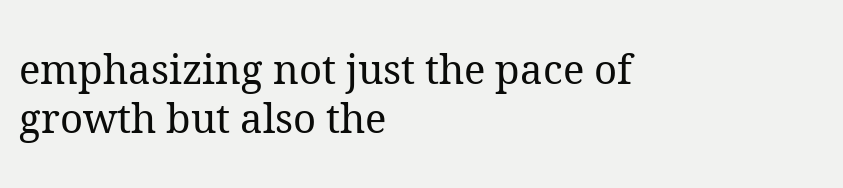emphasizing not just the pace of growth but also the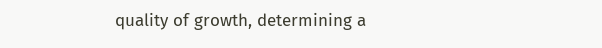quality of growth, determining a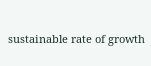sustainable rate of growth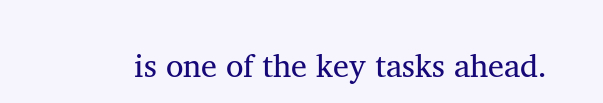is one of the key tasks ahead.